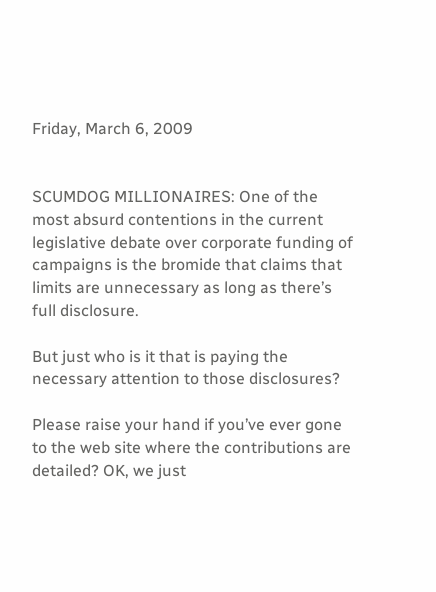Friday, March 6, 2009


SCUMDOG MILLIONAIRES: One of the most absurd contentions in the current legislative debate over corporate funding of campaigns is the bromide that claims that limits are unnecessary as long as there’s full disclosure.

But just who is it that is paying the necessary attention to those disclosures?

Please raise your hand if you’ve ever gone to the web site where the contributions are detailed? OK, we just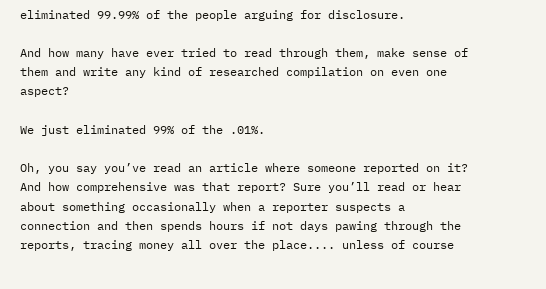eliminated 99.99% of the people arguing for disclosure.

And how many have ever tried to read through them, make sense of them and write any kind of researched compilation on even one aspect?

We just eliminated 99% of the .01%.

Oh, you say you’ve read an article where someone reported on it? And how comprehensive was that report? Sure you’ll read or hear about something occasionally when a reporter suspects a connection and then spends hours if not days pawing through the reports, tracing money all over the place.... unless of course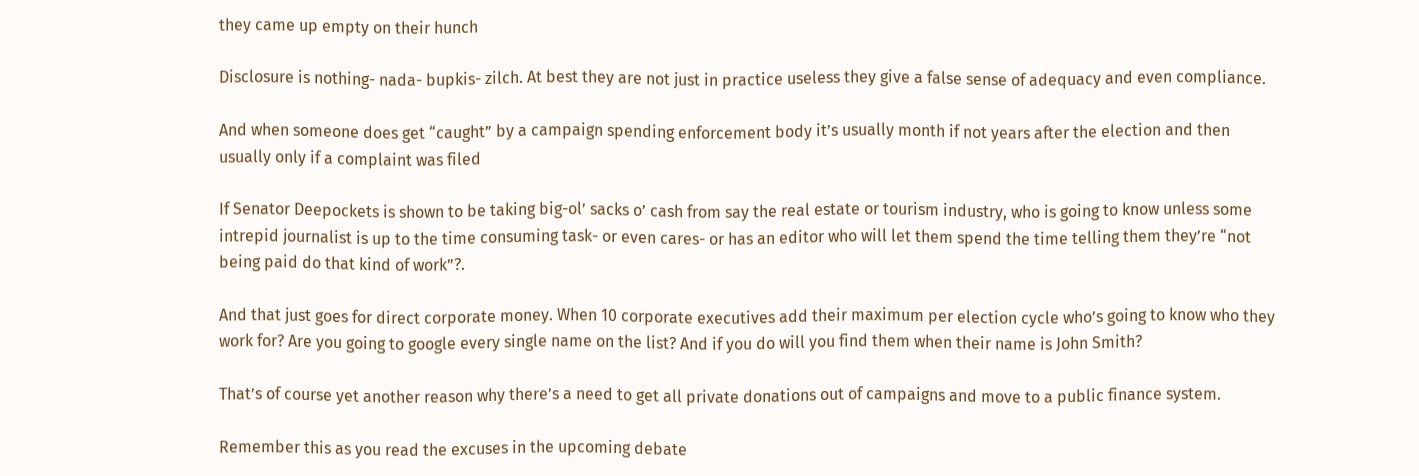they came up empty on their hunch

Disclosure is nothing- nada- bupkis- zilch. At best they are not just in practice useless they give a false sense of adequacy and even compliance.

And when someone does get “caught” by a campaign spending enforcement body it’s usually month if not years after the election and then usually only if a complaint was filed

If Senator Deepockets is shown to be taking big-ol’ sacks o’ cash from say the real estate or tourism industry, who is going to know unless some intrepid journalist is up to the time consuming task- or even cares- or has an editor who will let them spend the time telling them they’re “not being paid do that kind of work”?.

And that just goes for direct corporate money. When 10 corporate executives add their maximum per election cycle who’s going to know who they work for? Are you going to google every single name on the list? And if you do will you find them when their name is John Smith?

That’s of course yet another reason why there’s a need to get all private donations out of campaigns and move to a public finance system.

Remember this as you read the excuses in the upcoming debate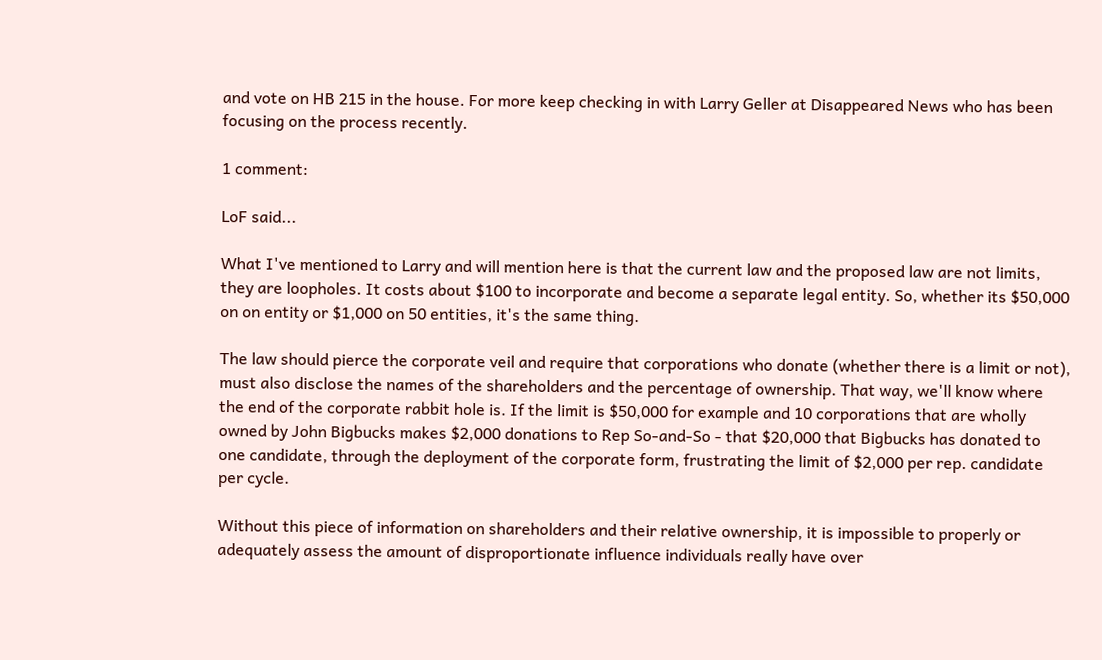and vote on HB 215 in the house. For more keep checking in with Larry Geller at Disappeared News who has been focusing on the process recently.

1 comment:

LoF said...

What I've mentioned to Larry and will mention here is that the current law and the proposed law are not limits, they are loopholes. It costs about $100 to incorporate and become a separate legal entity. So, whether its $50,000 on on entity or $1,000 on 50 entities, it's the same thing.

The law should pierce the corporate veil and require that corporations who donate (whether there is a limit or not), must also disclose the names of the shareholders and the percentage of ownership. That way, we'll know where the end of the corporate rabbit hole is. If the limit is $50,000 for example and 10 corporations that are wholly owned by John Bigbucks makes $2,000 donations to Rep So-and-So - that $20,000 that Bigbucks has donated to one candidate, through the deployment of the corporate form, frustrating the limit of $2,000 per rep. candidate per cycle.

Without this piece of information on shareholders and their relative ownership, it is impossible to properly or adequately assess the amount of disproportionate influence individuals really have over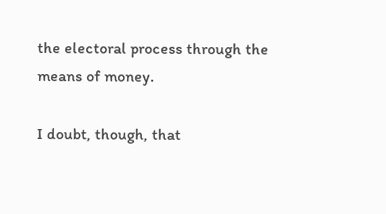the electoral process through the means of money.

I doubt, though, that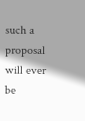such a proposal will ever be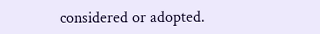considered or adopted.